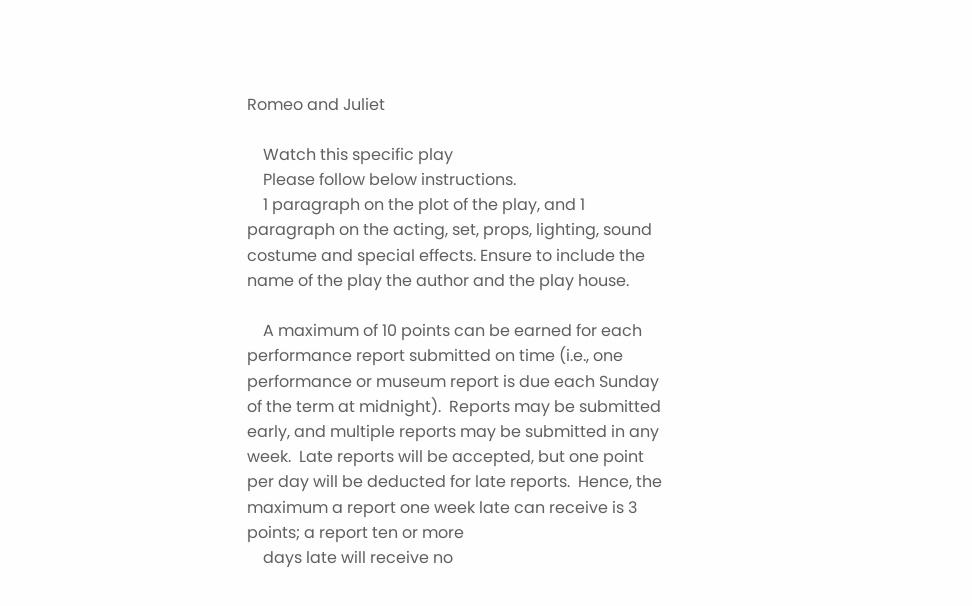Romeo and Juliet

    Watch this specific play
    Please follow below instructions.
    1 paragraph on the plot of the play, and 1 paragraph on the acting, set, props, lighting, sound costume and special effects. Ensure to include the name of the play the author and the play house.

    A maximum of 10 points can be earned for each performance report submitted on time (i.e., one performance or museum report is due each Sunday of the term at midnight).  Reports may be submitted early, and multiple reports may be submitted in any week.  Late reports will be accepted, but one point per day will be deducted for late reports.  Hence, the maximum a report one week late can receive is 3 points; a report ten or more
    days late will receive no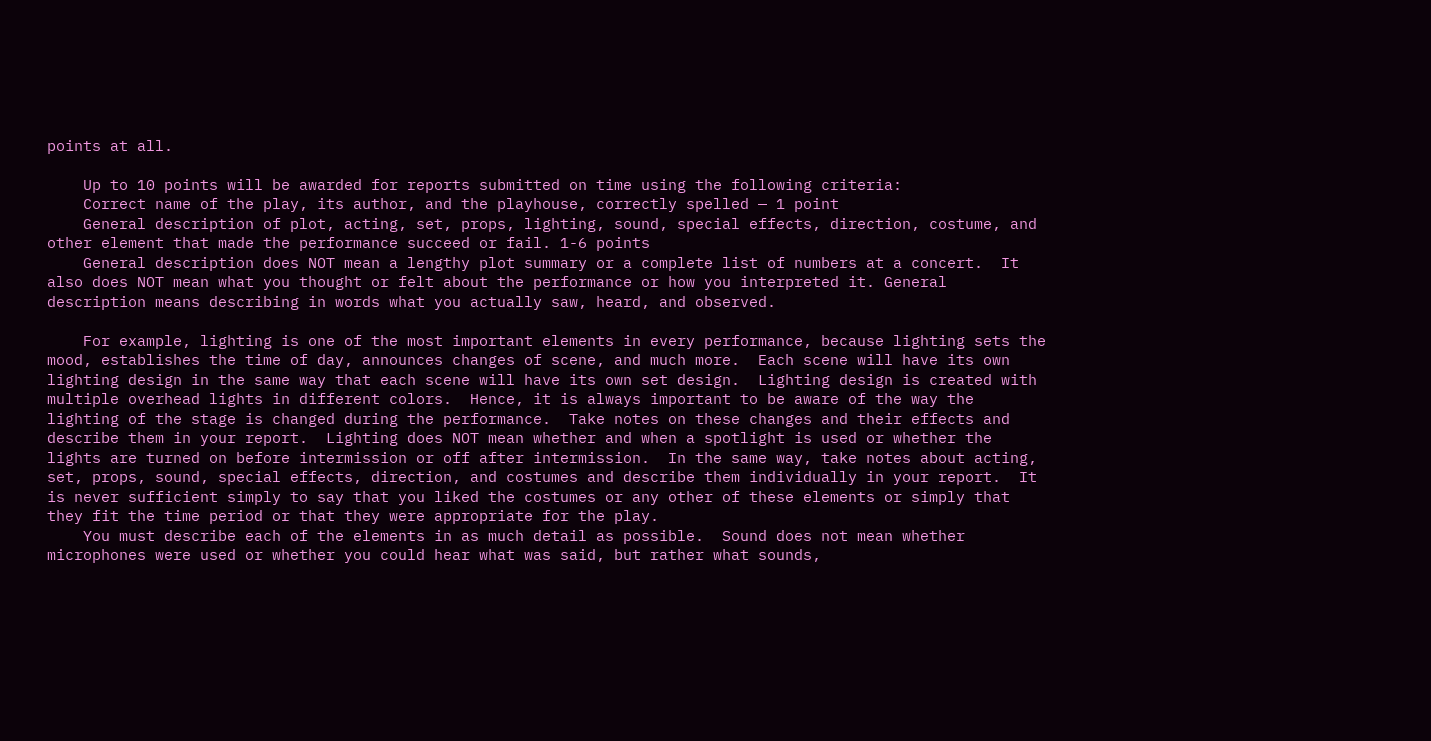points at all.

    Up to 10 points will be awarded for reports submitted on time using the following criteria:
    Correct name of the play, its author, and the playhouse, correctly spelled — 1 point
    General description of plot, acting, set, props, lighting, sound, special effects, direction, costume, and other element that made the performance succeed or fail. 1-6 points
    General description does NOT mean a lengthy plot summary or a complete list of numbers at a concert.  It also does NOT mean what you thought or felt about the performance or how you interpreted it. General description means describing in words what you actually saw, heard, and observed.

    For example, lighting is one of the most important elements in every performance, because lighting sets the mood, establishes the time of day, announces changes of scene, and much more.  Each scene will have its own lighting design in the same way that each scene will have its own set design.  Lighting design is created with multiple overhead lights in different colors.  Hence, it is always important to be aware of the way the lighting of the stage is changed during the performance.  Take notes on these changes and their effects and describe them in your report.  Lighting does NOT mean whether and when a spotlight is used or whether the lights are turned on before intermission or off after intermission.  In the same way, take notes about acting, set, props, sound, special effects, direction, and costumes and describe them individually in your report.  It is never sufficient simply to say that you liked the costumes or any other of these elements or simply that they fit the time period or that they were appropriate for the play.
    You must describe each of the elements in as much detail as possible.  Sound does not mean whether microphones were used or whether you could hear what was said, but rather what sounds,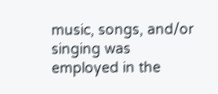music, songs, and/or singing was employed in the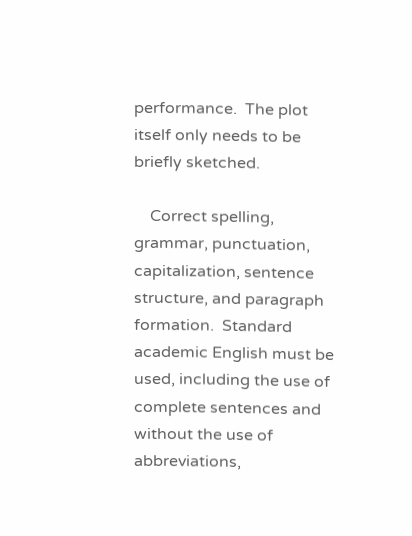performance.  The plot itself only needs to be briefly sketched.

    Correct spelling, grammar, punctuation, capitalization, sentence structure, and paragraph formation.  Standard academic English must be used, including the use of complete sentences and without the use of abbreviations,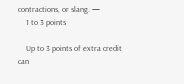contractions, or slang. —
    1 to 3 points

    Up to 3 points of extra credit can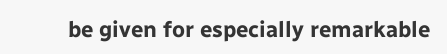be given for especially remarkable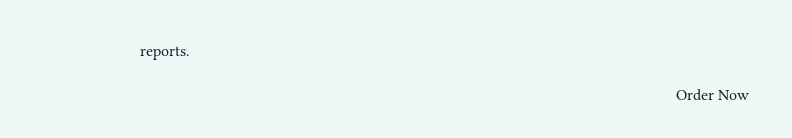reports.

                                                                                                                                      Order Now